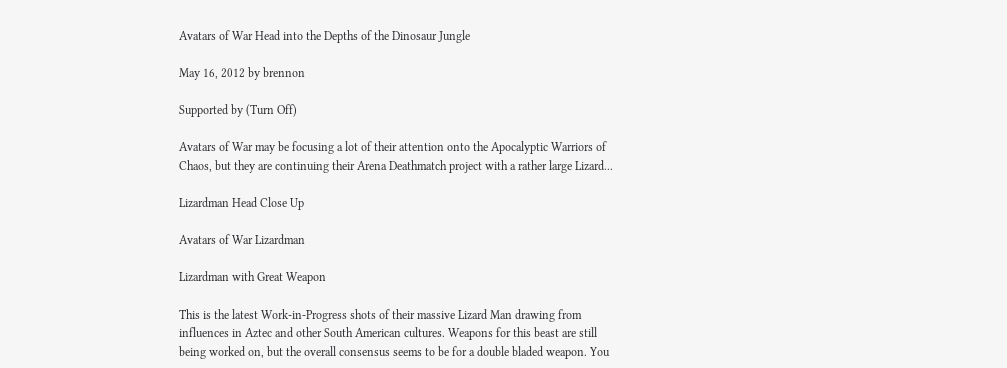Avatars of War Head into the Depths of the Dinosaur Jungle

May 16, 2012 by brennon

Supported by (Turn Off)

Avatars of War may be focusing a lot of their attention onto the Apocalyptic Warriors of Chaos, but they are continuing their Arena Deathmatch project with a rather large Lizard...

Lizardman Head Close Up

Avatars of War Lizardman

Lizardman with Great Weapon

This is the latest Work-in-Progress shots of their massive Lizard Man drawing from influences in Aztec and other South American cultures. Weapons for this beast are still being worked on, but the overall consensus seems to be for a double bladed weapon. You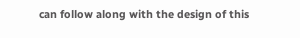can follow along with the design of this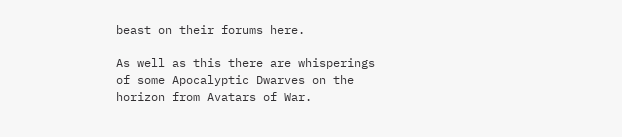beast on their forums here.

As well as this there are whisperings of some Apocalyptic Dwarves on the horizon from Avatars of War.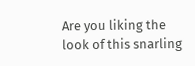Are you liking the look of this snarling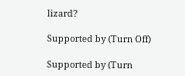lizard?

Supported by (Turn Off)

Supported by (Turn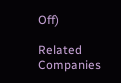Off)

Related Companies